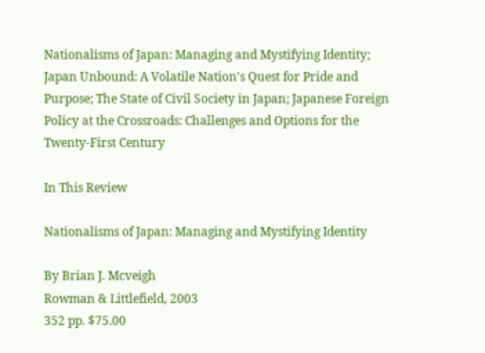Nationalisms of Japan: Managing and Mystifying Identity; Japan Unbound: A Volatile Nation's Quest for Pride and Purpose; The State of Civil Society in Japan; Japanese Foreign Policy at the Crossroads: Challenges and Options for the Twenty-First Century

In This Review

Nationalisms of Japan: Managing and Mystifying Identity

By Brian J. Mcveigh
Rowman & Littlefield, 2003
352 pp. $75.00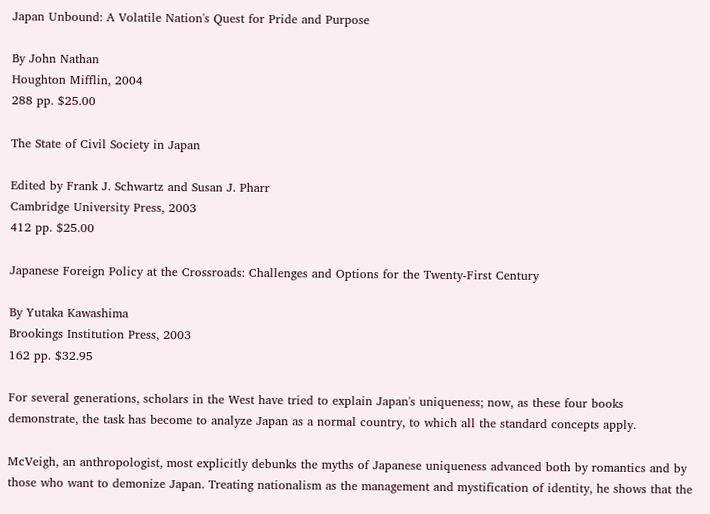Japan Unbound: A Volatile Nation's Quest for Pride and Purpose

By John Nathan
Houghton Mifflin, 2004
288 pp. $25.00

The State of Civil Society in Japan

Edited by Frank J. Schwartz and Susan J. Pharr
Cambridge University Press, 2003
412 pp. $25.00

Japanese Foreign Policy at the Crossroads: Challenges and Options for the Twenty-First Century

By Yutaka Kawashima
Brookings Institution Press, 2003
162 pp. $32.95

For several generations, scholars in the West have tried to explain Japan's uniqueness; now, as these four books demonstrate, the task has become to analyze Japan as a normal country, to which all the standard concepts apply.

McVeigh, an anthropologist, most explicitly debunks the myths of Japanese uniqueness advanced both by romantics and by those who want to demonize Japan. Treating nationalism as the management and mystification of identity, he shows that the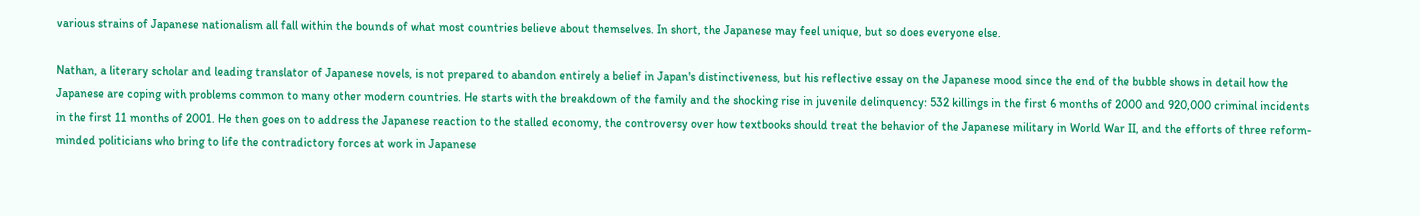various strains of Japanese nationalism all fall within the bounds of what most countries believe about themselves. In short, the Japanese may feel unique, but so does everyone else.

Nathan, a literary scholar and leading translator of Japanese novels, is not prepared to abandon entirely a belief in Japan's distinctiveness, but his reflective essay on the Japanese mood since the end of the bubble shows in detail how the Japanese are coping with problems common to many other modern countries. He starts with the breakdown of the family and the shocking rise in juvenile delinquency: 532 killings in the first 6 months of 2000 and 920,000 criminal incidents in the first 11 months of 2001. He then goes on to address the Japanese reaction to the stalled economy, the controversy over how textbooks should treat the behavior of the Japanese military in World War II, and the efforts of three reform-minded politicians who bring to life the contradictory forces at work in Japanese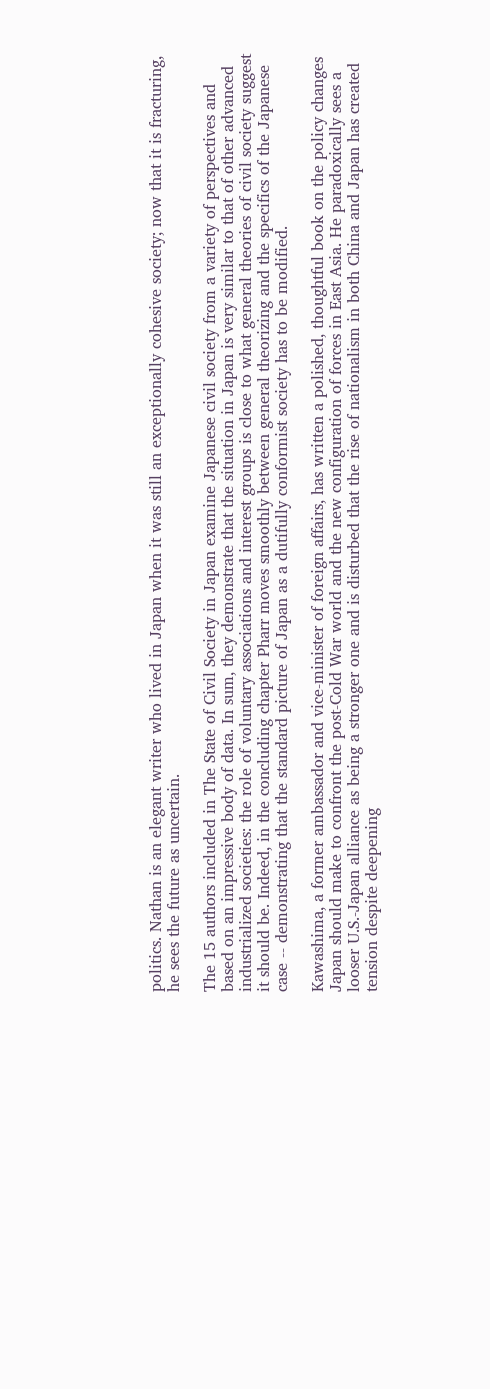politics. Nathan is an elegant writer who lived in Japan when it was still an exceptionally cohesive society; now that it is fracturing, he sees the future as uncertain.

The 15 authors included in The State of Civil Society in Japan examine Japanese civil society from a variety of perspectives and based on an impressive body of data. In sum, they demonstrate that the situation in Japan is very similar to that of other advanced industrialized societies: the role of voluntary associations and interest groups is close to what general theories of civil society suggest it should be. Indeed, in the concluding chapter Pharr moves smoothly between general theorizing and the specifics of the Japanese case -- demonstrating that the standard picture of Japan as a dutifully conformist society has to be modified.

Kawashima, a former ambassador and vice-minister of foreign affairs, has written a polished, thoughtful book on the policy changes Japan should make to confront the post-Cold War world and the new configuration of forces in East Asia. He paradoxically sees a looser U.S.-Japan alliance as being a stronger one and is disturbed that the rise of nationalism in both China and Japan has created tension despite deepening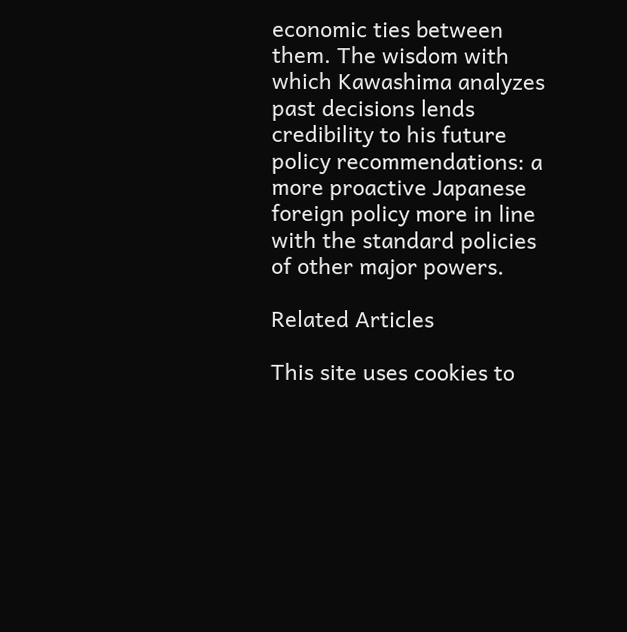economic ties between them. The wisdom with which Kawashima analyzes past decisions lends credibility to his future policy recommendations: a more proactive Japanese foreign policy more in line with the standard policies of other major powers.

Related Articles

This site uses cookies to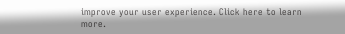improve your user experience. Click here to learn more.